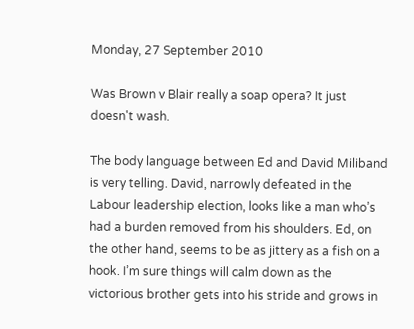Monday, 27 September 2010

Was Brown v Blair really a soap opera? It just doesn't wash.

The body language between Ed and David Miliband is very telling. David, narrowly defeated in the Labour leadership election, looks like a man who’s had a burden removed from his shoulders. Ed, on the other hand, seems to be as jittery as a fish on a hook. I’m sure things will calm down as the victorious brother gets into his stride and grows in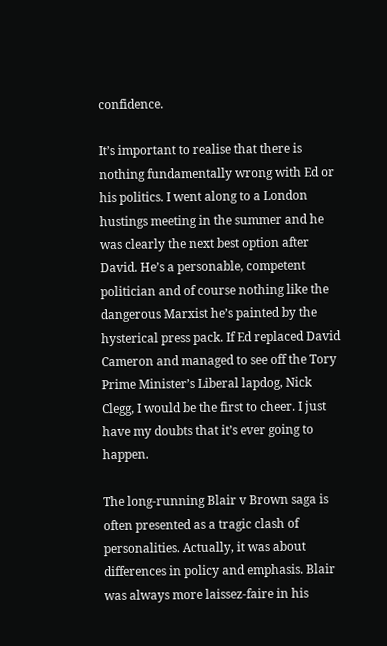confidence.

It’s important to realise that there is nothing fundamentally wrong with Ed or his politics. I went along to a London hustings meeting in the summer and he was clearly the next best option after David. He’s a personable, competent politician and of course nothing like the dangerous Marxist he’s painted by the hysterical press pack. If Ed replaced David Cameron and managed to see off the Tory Prime Minister’s Liberal lapdog, Nick Clegg, I would be the first to cheer. I just have my doubts that it’s ever going to happen.

The long-running Blair v Brown saga is often presented as a tragic clash of personalities. Actually, it was about differences in policy and emphasis. Blair was always more laissez-faire in his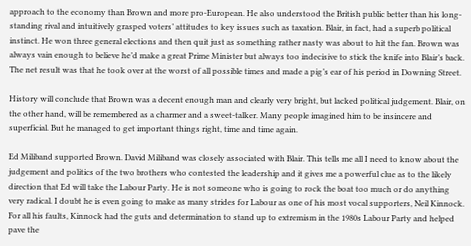approach to the economy than Brown and more pro-European. He also understood the British public better than his long-standing rival and intuitively grasped voters’ attitudes to key issues such as taxation. Blair, in fact, had a superb political instinct. He won three general elections and then quit just as something rather nasty was about to hit the fan. Brown was always vain enough to believe he’d make a great Prime Minister but always too indecisive to stick the knife into Blair’s back. The net result was that he took over at the worst of all possible times and made a pig’s ear of his period in Downing Street.

History will conclude that Brown was a decent enough man and clearly very bright, but lacked political judgement. Blair, on the other hand, will be remembered as a charmer and a sweet-talker. Many people imagined him to be insincere and superficial. But he managed to get important things right, time and time again.

Ed Miliband supported Brown. David Miliband was closely associated with Blair. This tells me all I need to know about the judgement and politics of the two brothers who contested the leadership and it gives me a powerful clue as to the likely direction that Ed will take the Labour Party. He is not someone who is going to rock the boat too much or do anything very radical. I doubt he is even going to make as many strides for Labour as one of his most vocal supporters, Neil Kinnock. For all his faults, Kinnock had the guts and determination to stand up to extremism in the 1980s Labour Party and helped pave the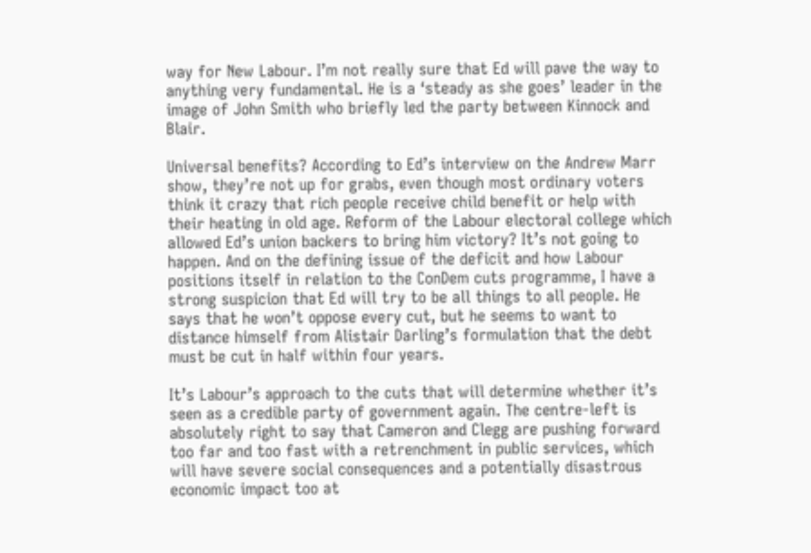way for New Labour. I’m not really sure that Ed will pave the way to anything very fundamental. He is a ‘steady as she goes’ leader in the image of John Smith who briefly led the party between Kinnock and Blair.

Universal benefits? According to Ed’s interview on the Andrew Marr show, they’re not up for grabs, even though most ordinary voters think it crazy that rich people receive child benefit or help with their heating in old age. Reform of the Labour electoral college which allowed Ed’s union backers to bring him victory? It’s not going to happen. And on the defining issue of the deficit and how Labour positions itself in relation to the ConDem cuts programme, I have a strong suspicion that Ed will try to be all things to all people. He says that he won’t oppose every cut, but he seems to want to distance himself from Alistair Darling’s formulation that the debt must be cut in half within four years.

It’s Labour’s approach to the cuts that will determine whether it’s seen as a credible party of government again. The centre-left is absolutely right to say that Cameron and Clegg are pushing forward too far and too fast with a retrenchment in public services, which will have severe social consequences and a potentially disastrous economic impact too at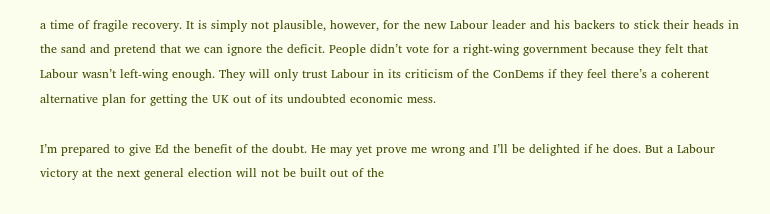a time of fragile recovery. It is simply not plausible, however, for the new Labour leader and his backers to stick their heads in the sand and pretend that we can ignore the deficit. People didn’t vote for a right-wing government because they felt that Labour wasn’t left-wing enough. They will only trust Labour in its criticism of the ConDems if they feel there’s a coherent alternative plan for getting the UK out of its undoubted economic mess.

I’m prepared to give Ed the benefit of the doubt. He may yet prove me wrong and I’ll be delighted if he does. But a Labour victory at the next general election will not be built out of the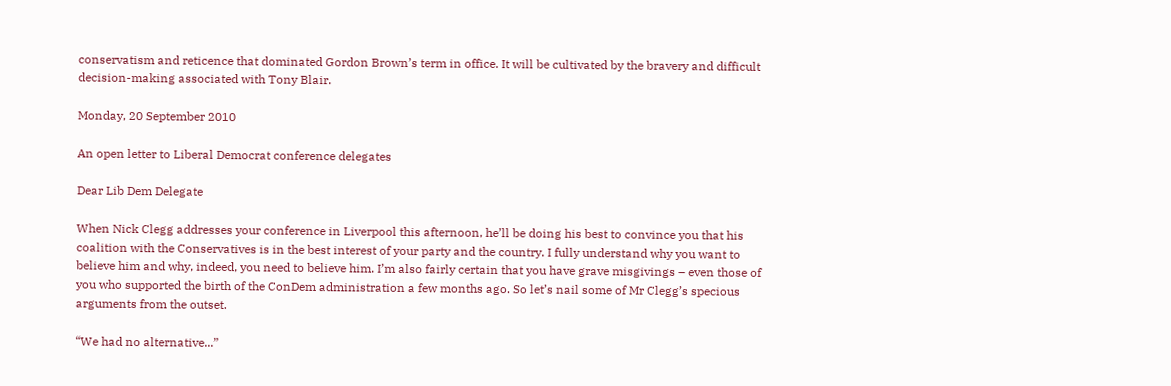conservatism and reticence that dominated Gordon Brown’s term in office. It will be cultivated by the bravery and difficult decision-making associated with Tony Blair.

Monday, 20 September 2010

An open letter to Liberal Democrat conference delegates

Dear Lib Dem Delegate

When Nick Clegg addresses your conference in Liverpool this afternoon, he’ll be doing his best to convince you that his coalition with the Conservatives is in the best interest of your party and the country. I fully understand why you want to believe him and why, indeed, you need to believe him. I’m also fairly certain that you have grave misgivings – even those of you who supported the birth of the ConDem administration a few months ago. So let’s nail some of Mr Clegg’s specious arguments from the outset.

“We had no alternative...”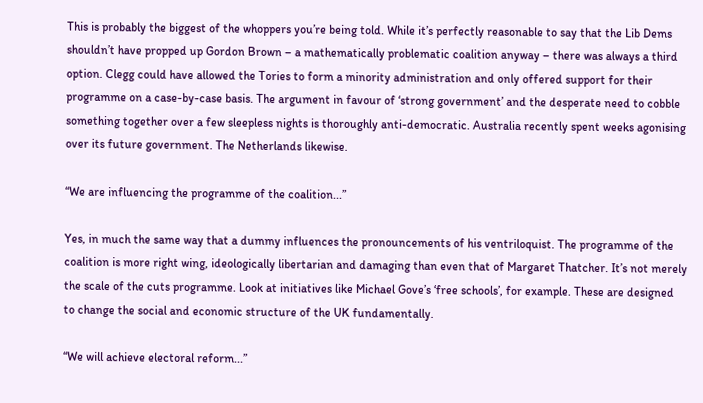This is probably the biggest of the whoppers you’re being told. While it’s perfectly reasonable to say that the Lib Dems shouldn’t have propped up Gordon Brown – a mathematically problematic coalition anyway – there was always a third option. Clegg could have allowed the Tories to form a minority administration and only offered support for their programme on a case-by-case basis. The argument in favour of ‘strong government’ and the desperate need to cobble something together over a few sleepless nights is thoroughly anti-democratic. Australia recently spent weeks agonising over its future government. The Netherlands likewise.

“We are influencing the programme of the coalition...”

Yes, in much the same way that a dummy influences the pronouncements of his ventriloquist. The programme of the coalition is more right wing, ideologically libertarian and damaging than even that of Margaret Thatcher. It’s not merely the scale of the cuts programme. Look at initiatives like Michael Gove’s ‘free schools’, for example. These are designed to change the social and economic structure of the UK fundamentally.

“We will achieve electoral reform...”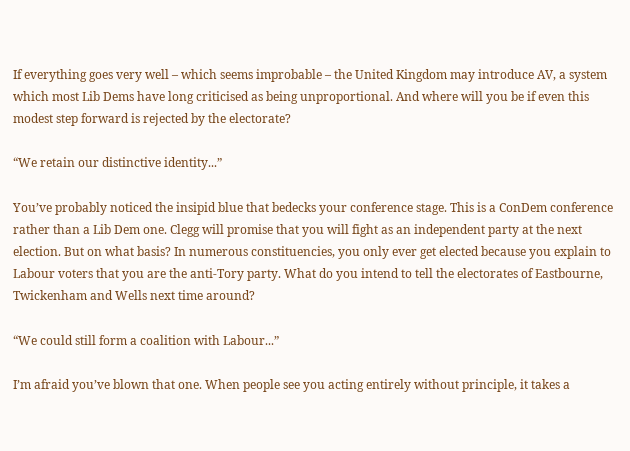If everything goes very well – which seems improbable – the United Kingdom may introduce AV, a system which most Lib Dems have long criticised as being unproportional. And where will you be if even this modest step forward is rejected by the electorate?

“We retain our distinctive identity...”

You’ve probably noticed the insipid blue that bedecks your conference stage. This is a ConDem conference rather than a Lib Dem one. Clegg will promise that you will fight as an independent party at the next election. But on what basis? In numerous constituencies, you only ever get elected because you explain to Labour voters that you are the anti-Tory party. What do you intend to tell the electorates of Eastbourne, Twickenham and Wells next time around?

“We could still form a coalition with Labour...”

I’m afraid you’ve blown that one. When people see you acting entirely without principle, it takes a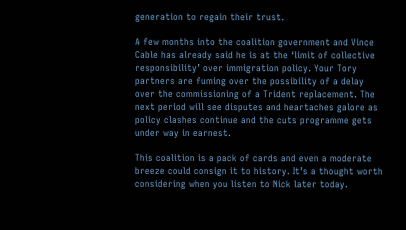generation to regain their trust.

A few months into the coalition government and Vince Cable has already said he is at the ‘limit of collective responsibility’ over immigration policy. Your Tory partners are fuming over the possibility of a delay over the commissioning of a Trident replacement. The next period will see disputes and heartaches galore as policy clashes continue and the cuts programme gets under way in earnest.

This coalition is a pack of cards and even a moderate breeze could consign it to history. It’s a thought worth considering when you listen to Nick later today.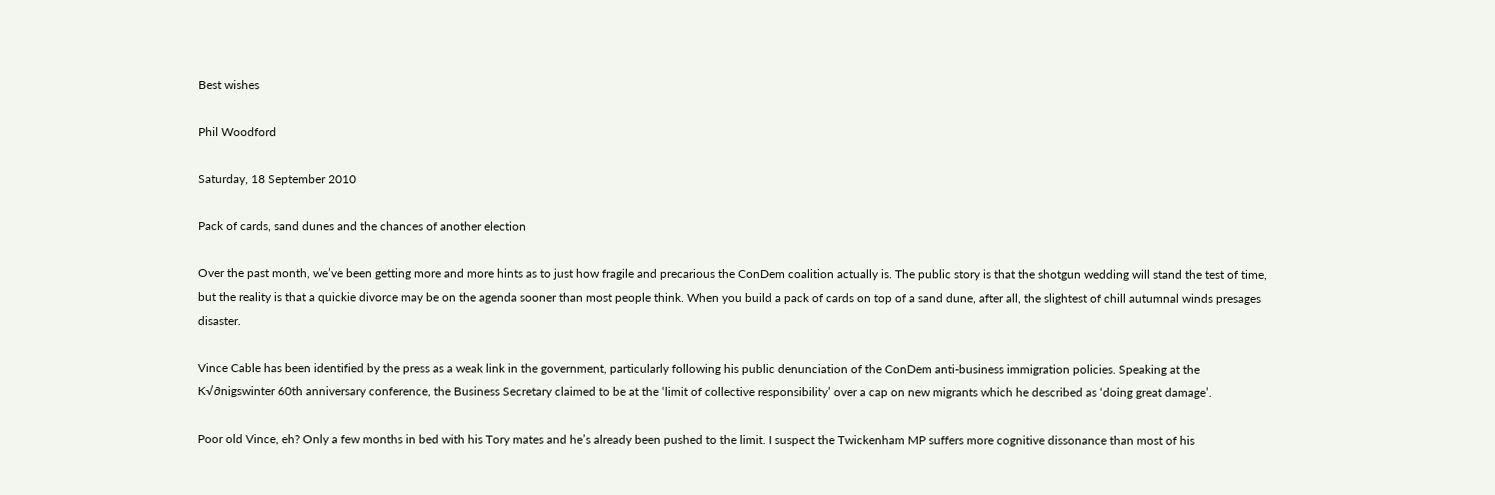Best wishes

Phil Woodford

Saturday, 18 September 2010

Pack of cards, sand dunes and the chances of another election

Over the past month, we’ve been getting more and more hints as to just how fragile and precarious the ConDem coalition actually is. The public story is that the shotgun wedding will stand the test of time, but the reality is that a quickie divorce may be on the agenda sooner than most people think. When you build a pack of cards on top of a sand dune, after all, the slightest of chill autumnal winds presages disaster.

Vince Cable has been identified by the press as a weak link in the government, particularly following his public denunciation of the ConDem anti-business immigration policies. Speaking at the K√∂nigswinter 60th anniversary conference, the Business Secretary claimed to be at the ‘limit of collective responsibility’ over a cap on new migrants which he described as ‘doing great damage’.

Poor old Vince, eh? Only a few months in bed with his Tory mates and he’s already been pushed to the limit. I suspect the Twickenham MP suffers more cognitive dissonance than most of his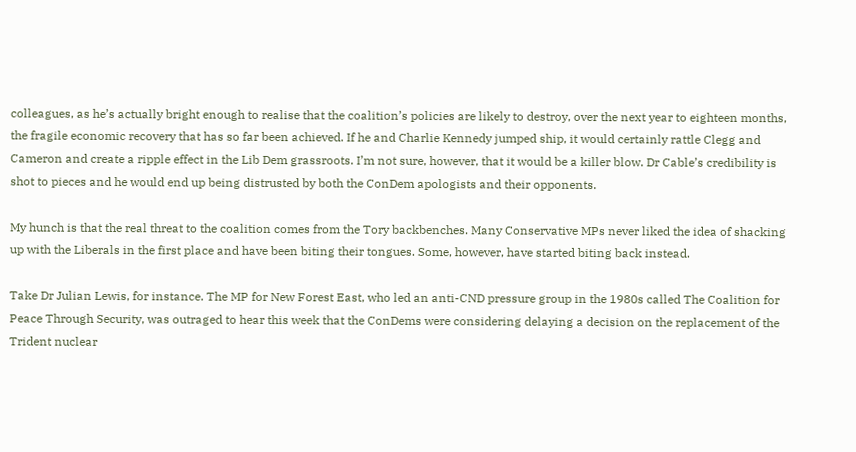colleagues, as he’s actually bright enough to realise that the coalition’s policies are likely to destroy, over the next year to eighteen months, the fragile economic recovery that has so far been achieved. If he and Charlie Kennedy jumped ship, it would certainly rattle Clegg and Cameron and create a ripple effect in the Lib Dem grassroots. I’m not sure, however, that it would be a killer blow. Dr Cable’s credibility is shot to pieces and he would end up being distrusted by both the ConDem apologists and their opponents.

My hunch is that the real threat to the coalition comes from the Tory backbenches. Many Conservative MPs never liked the idea of shacking up with the Liberals in the first place and have been biting their tongues. Some, however, have started biting back instead.

Take Dr Julian Lewis, for instance. The MP for New Forest East, who led an anti-CND pressure group in the 1980s called The Coalition for Peace Through Security, was outraged to hear this week that the ConDems were considering delaying a decision on the replacement of the Trident nuclear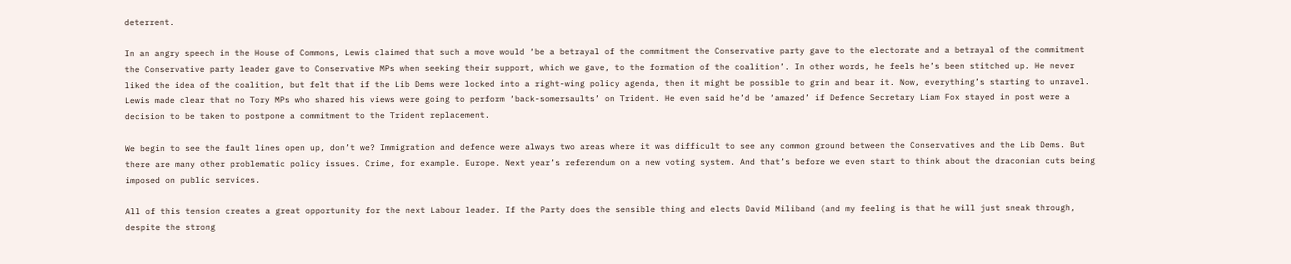deterrent.

In an angry speech in the House of Commons, Lewis claimed that such a move would ‘be a betrayal of the commitment the Conservative party gave to the electorate and a betrayal of the commitment the Conservative party leader gave to Conservative MPs when seeking their support, which we gave, to the formation of the coalition’. In other words, he feels he’s been stitched up. He never liked the idea of the coalition, but felt that if the Lib Dems were locked into a right-wing policy agenda, then it might be possible to grin and bear it. Now, everything’s starting to unravel. Lewis made clear that no Tory MPs who shared his views were going to perform ‘back-somersaults’ on Trident. He even said he’d be ‘amazed’ if Defence Secretary Liam Fox stayed in post were a decision to be taken to postpone a commitment to the Trident replacement.

We begin to see the fault lines open up, don’t we? Immigration and defence were always two areas where it was difficult to see any common ground between the Conservatives and the Lib Dems. But there are many other problematic policy issues. Crime, for example. Europe. Next year’s referendum on a new voting system. And that’s before we even start to think about the draconian cuts being imposed on public services.

All of this tension creates a great opportunity for the next Labour leader. If the Party does the sensible thing and elects David Miliband (and my feeling is that he will just sneak through, despite the strong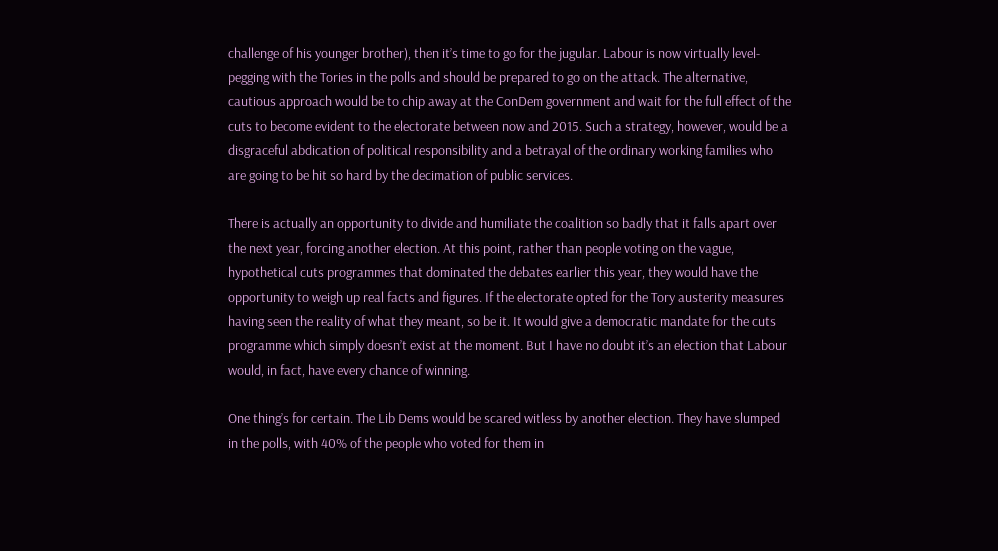challenge of his younger brother), then it’s time to go for the jugular. Labour is now virtually level-pegging with the Tories in the polls and should be prepared to go on the attack. The alternative, cautious approach would be to chip away at the ConDem government and wait for the full effect of the cuts to become evident to the electorate between now and 2015. Such a strategy, however, would be a disgraceful abdication of political responsibility and a betrayal of the ordinary working families who are going to be hit so hard by the decimation of public services.

There is actually an opportunity to divide and humiliate the coalition so badly that it falls apart over the next year, forcing another election. At this point, rather than people voting on the vague, hypothetical cuts programmes that dominated the debates earlier this year, they would have the opportunity to weigh up real facts and figures. If the electorate opted for the Tory austerity measures having seen the reality of what they meant, so be it. It would give a democratic mandate for the cuts programme which simply doesn’t exist at the moment. But I have no doubt it’s an election that Labour would, in fact, have every chance of winning.

One thing’s for certain. The Lib Dems would be scared witless by another election. They have slumped in the polls, with 40% of the people who voted for them in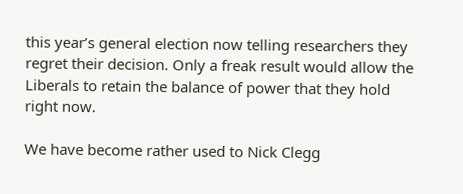this year’s general election now telling researchers they regret their decision. Only a freak result would allow the Liberals to retain the balance of power that they hold right now.

We have become rather used to Nick Clegg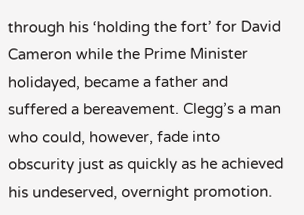through his ‘holding the fort’ for David Cameron while the Prime Minister holidayed, became a father and suffered a bereavement. Clegg’s a man who could, however, fade into obscurity just as quickly as he achieved his undeserved, overnight promotion.